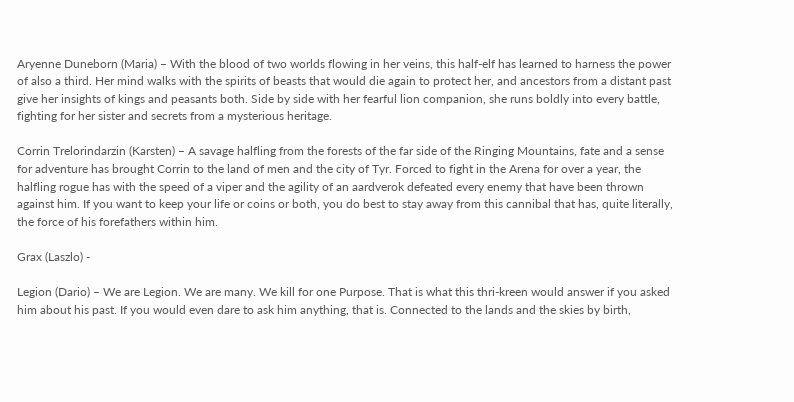Aryenne Duneborn (Maria) – With the blood of two worlds flowing in her veins, this half-elf has learned to harness the power of also a third. Her mind walks with the spirits of beasts that would die again to protect her, and ancestors from a distant past give her insights of kings and peasants both. Side by side with her fearful lion companion, she runs boldly into every battle, fighting for her sister and secrets from a mysterious heritage.

Corrin Trelorindarzin (Karsten) – A savage halfling from the forests of the far side of the Ringing Mountains, fate and a sense for adventure has brought Corrin to the land of men and the city of Tyr. Forced to fight in the Arena for over a year, the halfling rogue has with the speed of a viper and the agility of an aardverok defeated every enemy that have been thrown against him. If you want to keep your life or coins or both, you do best to stay away from this cannibal that has, quite literally, the force of his forefathers within him.

Grax (Laszlo) -

Legion (Dario) – We are Legion. We are many. We kill for one Purpose. That is what this thri-kreen would answer if you asked him about his past. If you would even dare to ask him anything, that is. Connected to the lands and the skies by birth,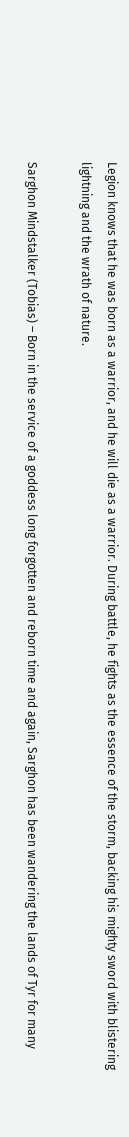Legion knows that he was born as a warrior, and he will die as a warrior. During battle, he fights as the essence of the storm, backing his mighty sword with blistering lightning and the wrath of nature.

Sarghon Mindstalker (Tobias) – Born in the service of a goddess long forgotten and reborn time and again, Sarghon has been wandering the lands of Tyr for many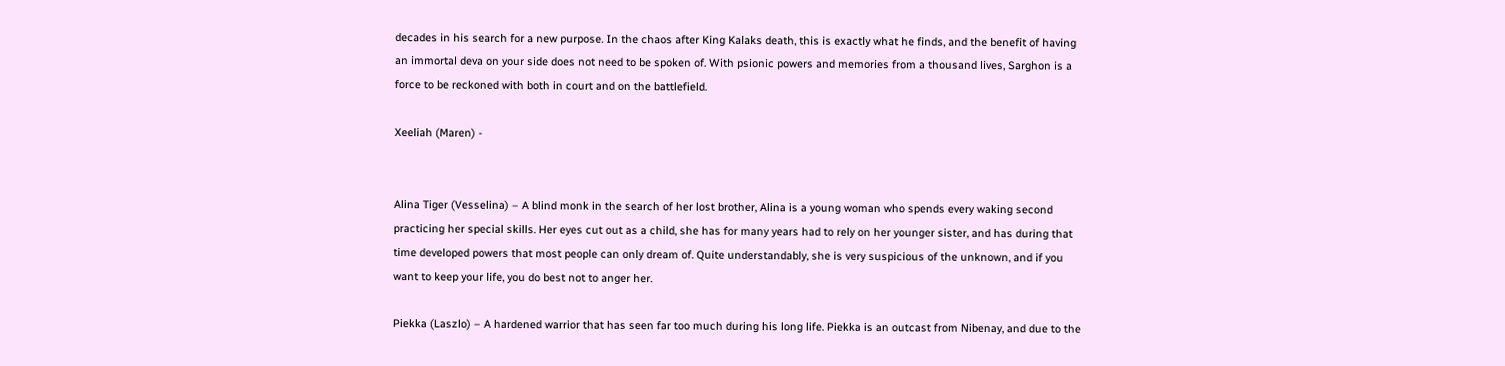decades in his search for a new purpose. In the chaos after King Kalaks death, this is exactly what he finds, and the benefit of having an immortal deva on your side does not need to be spoken of. With psionic powers and memories from a thousand lives, Sarghon is a force to be reckoned with both in court and on the battlefield.

Xeeliah (Maren) -


Alina Tiger (Vesselina) – A blind monk in the search of her lost brother, Alina is a young woman who spends every waking second practicing her special skills. Her eyes cut out as a child, she has for many years had to rely on her younger sister, and has during that time developed powers that most people can only dream of. Quite understandably, she is very suspicious of the unknown, and if you want to keep your life, you do best not to anger her.

Piekka (Laszlo) – A hardened warrior that has seen far too much during his long life. Piekka is an outcast from Nibenay, and due to the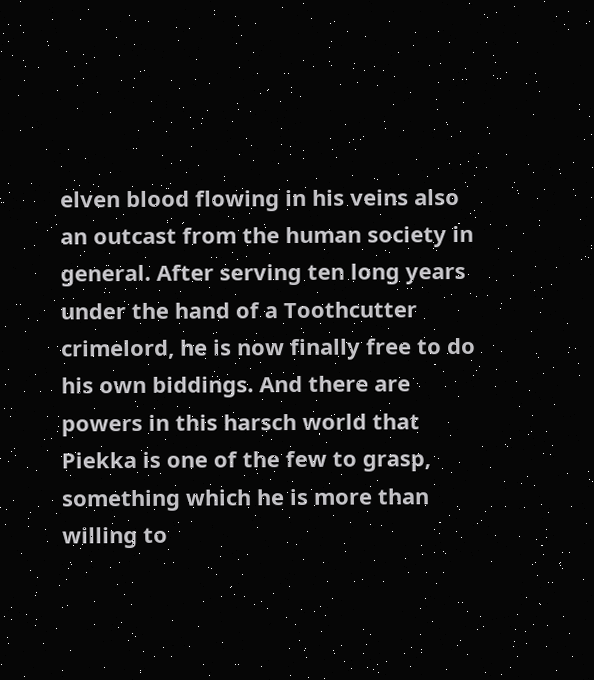elven blood flowing in his veins also an outcast from the human society in general. After serving ten long years under the hand of a Toothcutter crimelord, he is now finally free to do his own biddings. And there are powers in this harsch world that Piekka is one of the few to grasp, something which he is more than willing to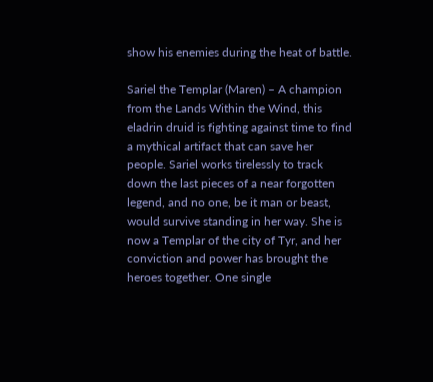show his enemies during the heat of battle.

Sariel the Templar (Maren) – A champion from the Lands Within the Wind, this eladrin druid is fighting against time to find a mythical artifact that can save her people. Sariel works tirelessly to track down the last pieces of a near forgotten legend, and no one, be it man or beast, would survive standing in her way. She is now a Templar of the city of Tyr, and her conviction and power has brought the heroes together. One single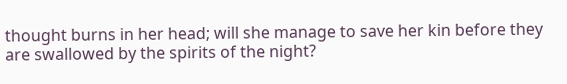thought burns in her head; will she manage to save her kin before they are swallowed by the spirits of the night?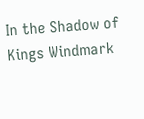In the Shadow of Kings Windmark